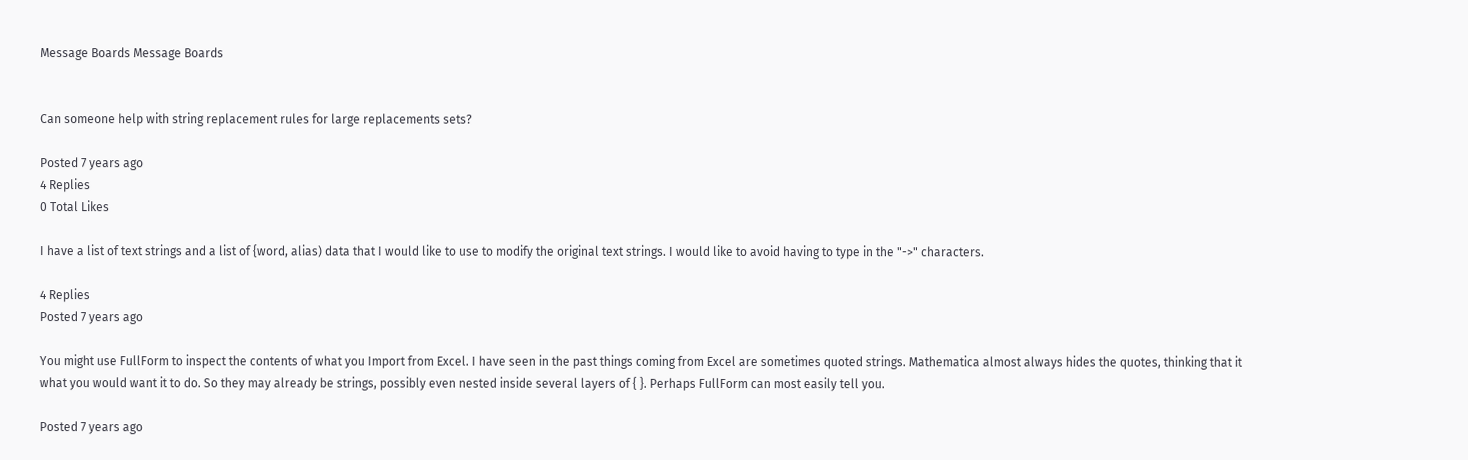Message Boards Message Boards


Can someone help with string replacement rules for large replacements sets?

Posted 7 years ago
4 Replies
0 Total Likes

I have a list of text strings and a list of {word, alias) data that I would like to use to modify the original text strings. I would like to avoid having to type in the "->" characters.

4 Replies
Posted 7 years ago

You might use FullForm to inspect the contents of what you Import from Excel. I have seen in the past things coming from Excel are sometimes quoted strings. Mathematica almost always hides the quotes, thinking that it what you would want it to do. So they may already be strings, possibly even nested inside several layers of { }. Perhaps FullForm can most easily tell you.

Posted 7 years ago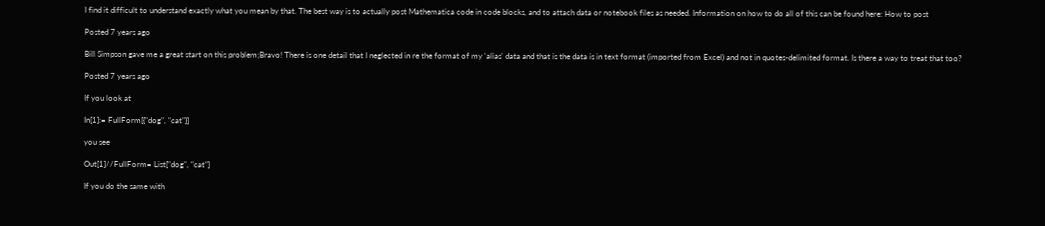I find it difficult to understand exactly what you mean by that. The best way is to actually post Mathematica code in code blocks, and to attach data or notebook files as needed. Information on how to do all of this can be found here: How to post

Posted 7 years ago

Bill Simpson gave me a great start on this problem;Bravo! There is one detail that I neglected in re the format of my 'alias' data and that is the data is in text format (imported from Excel) and not in quotes-delimited format. Is there a way to treat that too?

Posted 7 years ago

If you look at

In[1]:= FullForm[{"dog", "cat"}]

you see

Out[1]//FullForm= List["dog", "cat"]

If you do the same with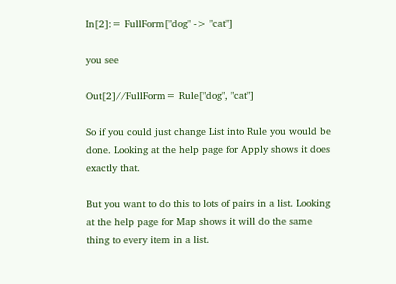In[2]:= FullForm["dog" -> "cat"]

you see

Out[2]//FullForm= Rule["dog", "cat"]

So if you could just change List into Rule you would be done. Looking at the help page for Apply shows it does exactly that.

But you want to do this to lots of pairs in a list. Looking at the help page for Map shows it will do the same thing to every item in a list.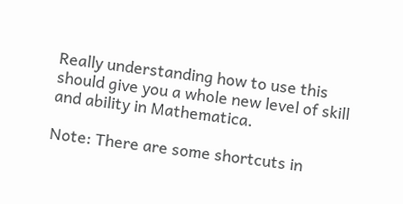Really understanding how to use this should give you a whole new level of skill and ability in Mathematica.

Note: There are some shortcuts in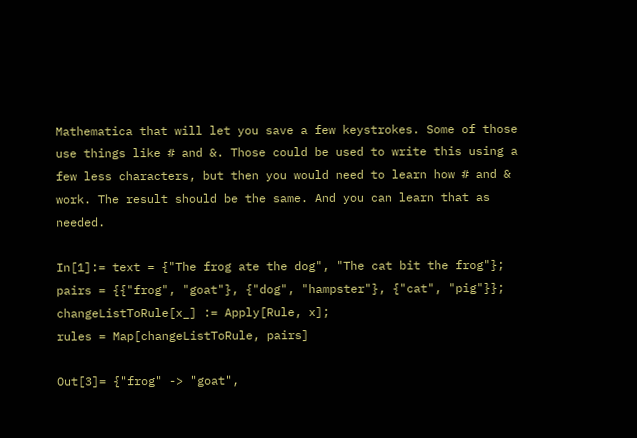Mathematica that will let you save a few keystrokes. Some of those use things like # and &. Those could be used to write this using a few less characters, but then you would need to learn how # and & work. The result should be the same. And you can learn that as needed.

In[1]:= text = {"The frog ate the dog", "The cat bit the frog"};
pairs = {{"frog", "goat"}, {"dog", "hampster"}, {"cat", "pig"}};
changeListToRule[x_] := Apply[Rule, x];
rules = Map[changeListToRule, pairs]

Out[3]= {"frog" -> "goat",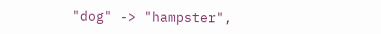"dog" -> "hampster",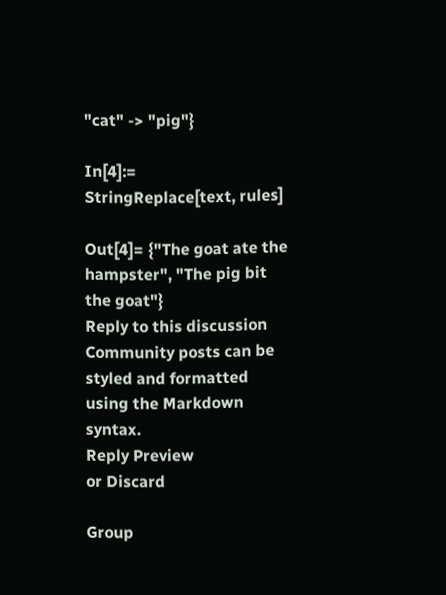"cat" -> "pig"}

In[4]:= StringReplace[text, rules]

Out[4]= {"The goat ate the hampster", "The pig bit the goat"}
Reply to this discussion
Community posts can be styled and formatted using the Markdown syntax.
Reply Preview
or Discard

Group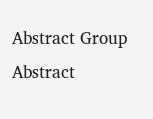Abstract Group Abstract